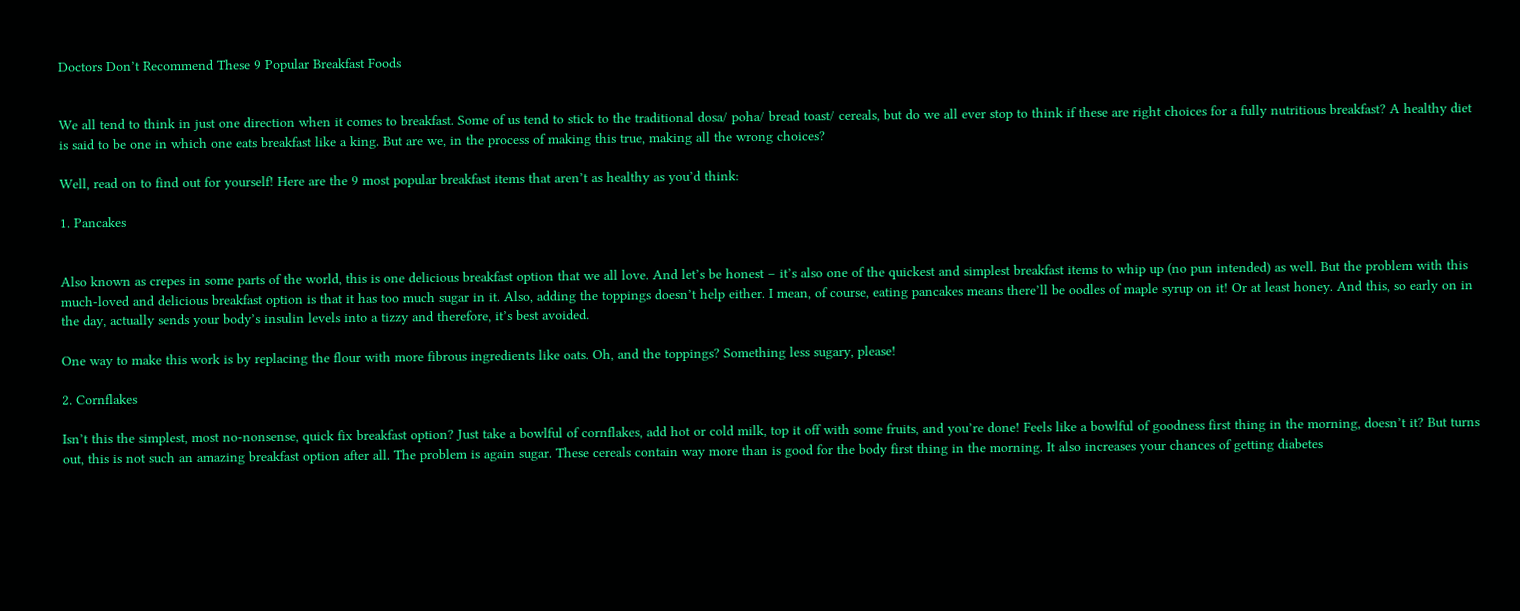Doctors Don’t Recommend These 9 Popular Breakfast Foods


We all tend to think in just one direction when it comes to breakfast. Some of us tend to stick to the traditional dosa/ poha/ bread toast/ cereals, but do we all ever stop to think if these are right choices for a fully nutritious breakfast? A healthy diet is said to be one in which one eats breakfast like a king. But are we, in the process of making this true, making all the wrong choices?

Well, read on to find out for yourself! Here are the 9 most popular breakfast items that aren’t as healthy as you’d think:

1. Pancakes


Also known as crepes in some parts of the world, this is one delicious breakfast option that we all love. And let’s be honest – it’s also one of the quickest and simplest breakfast items to whip up (no pun intended) as well. But the problem with this much-loved and delicious breakfast option is that it has too much sugar in it. Also, adding the toppings doesn’t help either. I mean, of course, eating pancakes means there’ll be oodles of maple syrup on it! Or at least honey. And this, so early on in the day, actually sends your body’s insulin levels into a tizzy and therefore, it’s best avoided.

One way to make this work is by replacing the flour with more fibrous ingredients like oats. Oh, and the toppings? Something less sugary, please!

2. Cornflakes

Isn’t this the simplest, most no-nonsense, quick fix breakfast option? Just take a bowlful of cornflakes, add hot or cold milk, top it off with some fruits, and you’re done! Feels like a bowlful of goodness first thing in the morning, doesn’t it? But turns out, this is not such an amazing breakfast option after all. The problem is again sugar. These cereals contain way more than is good for the body first thing in the morning. It also increases your chances of getting diabetes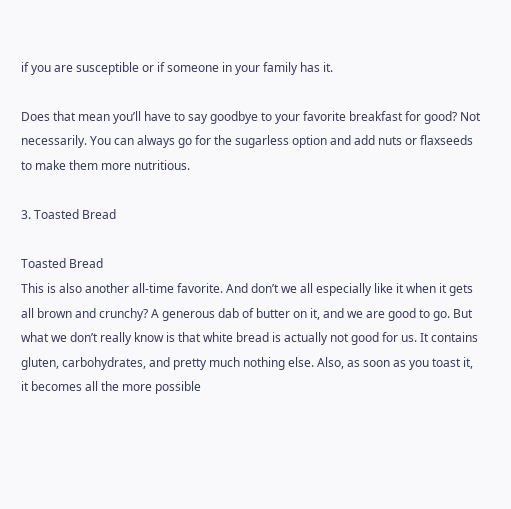if you are susceptible or if someone in your family has it.

Does that mean you’ll have to say goodbye to your favorite breakfast for good? Not necessarily. You can always go for the sugarless option and add nuts or flaxseeds to make them more nutritious.

3. Toasted Bread

Toasted Bread
This is also another all-time favorite. And don’t we all especially like it when it gets all brown and crunchy? A generous dab of butter on it, and we are good to go. But what we don’t really know is that white bread is actually not good for us. It contains gluten, carbohydrates, and pretty much nothing else. Also, as soon as you toast it, it becomes all the more possible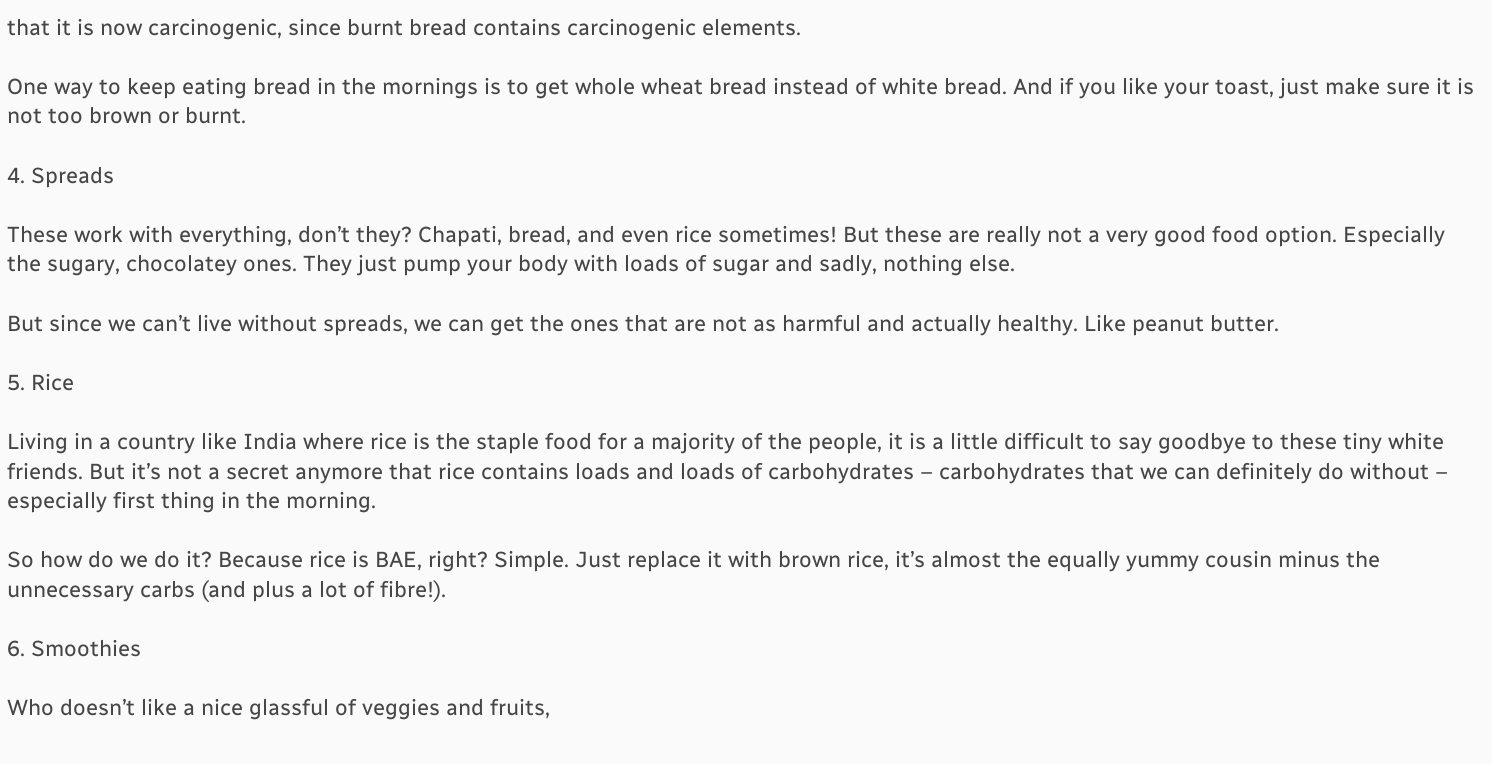that it is now carcinogenic, since burnt bread contains carcinogenic elements.

One way to keep eating bread in the mornings is to get whole wheat bread instead of white bread. And if you like your toast, just make sure it is not too brown or burnt.

4. Spreads

These work with everything, don’t they? Chapati, bread, and even rice sometimes! But these are really not a very good food option. Especially the sugary, chocolatey ones. They just pump your body with loads of sugar and sadly, nothing else.

But since we can’t live without spreads, we can get the ones that are not as harmful and actually healthy. Like peanut butter.

5. Rice

Living in a country like India where rice is the staple food for a majority of the people, it is a little difficult to say goodbye to these tiny white friends. But it’s not a secret anymore that rice contains loads and loads of carbohydrates – carbohydrates that we can definitely do without – especially first thing in the morning.

So how do we do it? Because rice is BAE, right? Simple. Just replace it with brown rice, it’s almost the equally yummy cousin minus the unnecessary carbs (and plus a lot of fibre!).

6. Smoothies

Who doesn’t like a nice glassful of veggies and fruits,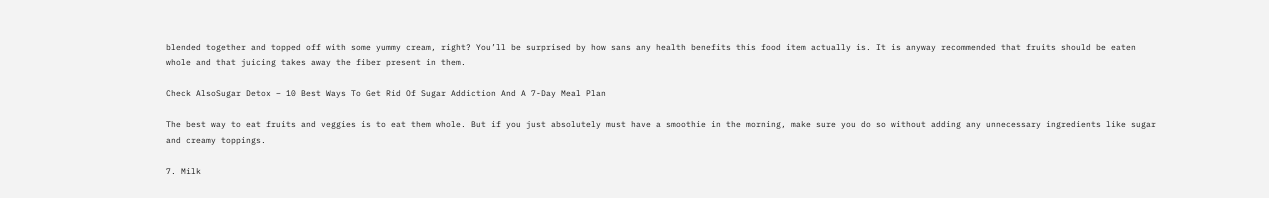blended together and topped off with some yummy cream, right? You’ll be surprised by how sans any health benefits this food item actually is. It is anyway recommended that fruits should be eaten whole and that juicing takes away the fiber present in them.

Check AlsoSugar Detox – 10 Best Ways To Get Rid Of Sugar Addiction And A 7-Day Meal Plan

The best way to eat fruits and veggies is to eat them whole. But if you just absolutely must have a smoothie in the morning, make sure you do so without adding any unnecessary ingredients like sugar and creamy toppings.

7. Milk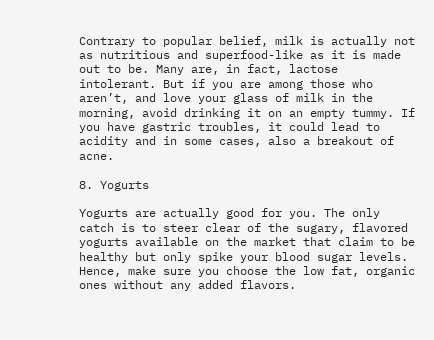Contrary to popular belief, milk is actually not as nutritious and superfood-like as it is made out to be. Many are, in fact, lactose intolerant. But if you are among those who aren’t, and love your glass of milk in the morning, avoid drinking it on an empty tummy. If you have gastric troubles, it could lead to acidity and in some cases, also a breakout of acne.

8. Yogurts

Yogurts are actually good for you. The only catch is to steer clear of the sugary, flavored yogurts available on the market that claim to be healthy but only spike your blood sugar levels. Hence, make sure you choose the low fat, organic ones without any added flavors.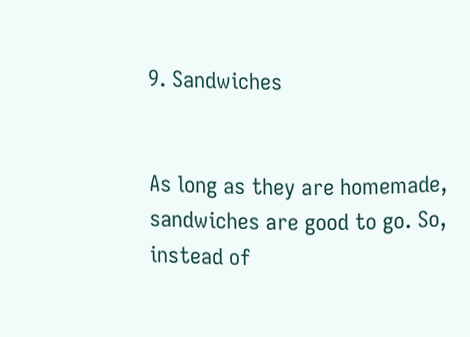9. Sandwiches


As long as they are homemade, sandwiches are good to go. So, instead of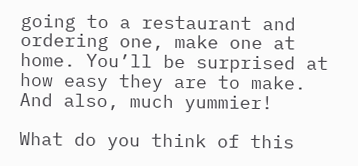going to a restaurant and ordering one, make one at home. You’ll be surprised at how easy they are to make. And also, much yummier!

What do you think of this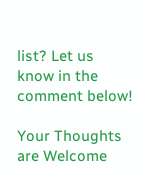list? Let us know in the comment below!

Your Thoughts are Welcome